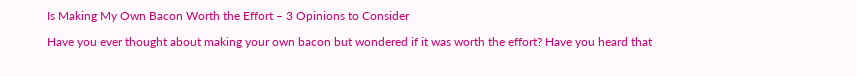Is Making My Own Bacon Worth the Effort – 3 Opinions to Consider

Have you ever thought about making your own bacon but wondered if it was worth the effort? Have you heard that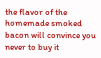the flavor of the homemade smoked bacon will convince you never to buy it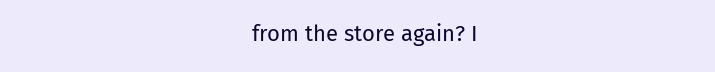from the store again? I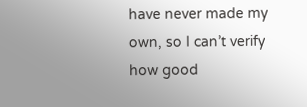have never made my own, so I can’t verify how good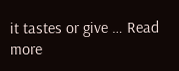it tastes or give … Read more